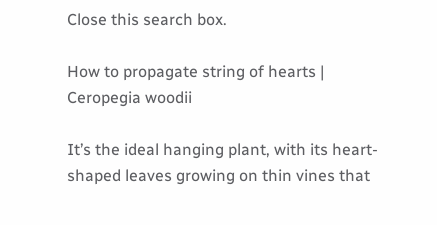Close this search box.

How to propagate string of hearts | Ceropegia woodii

It’s the ideal hanging plant, with its heart-shaped leaves growing on thin vines that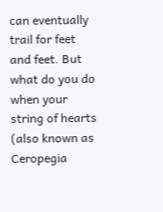can eventually trail for feet and feet. But what do you do when your string of hearts (also known as Ceropegia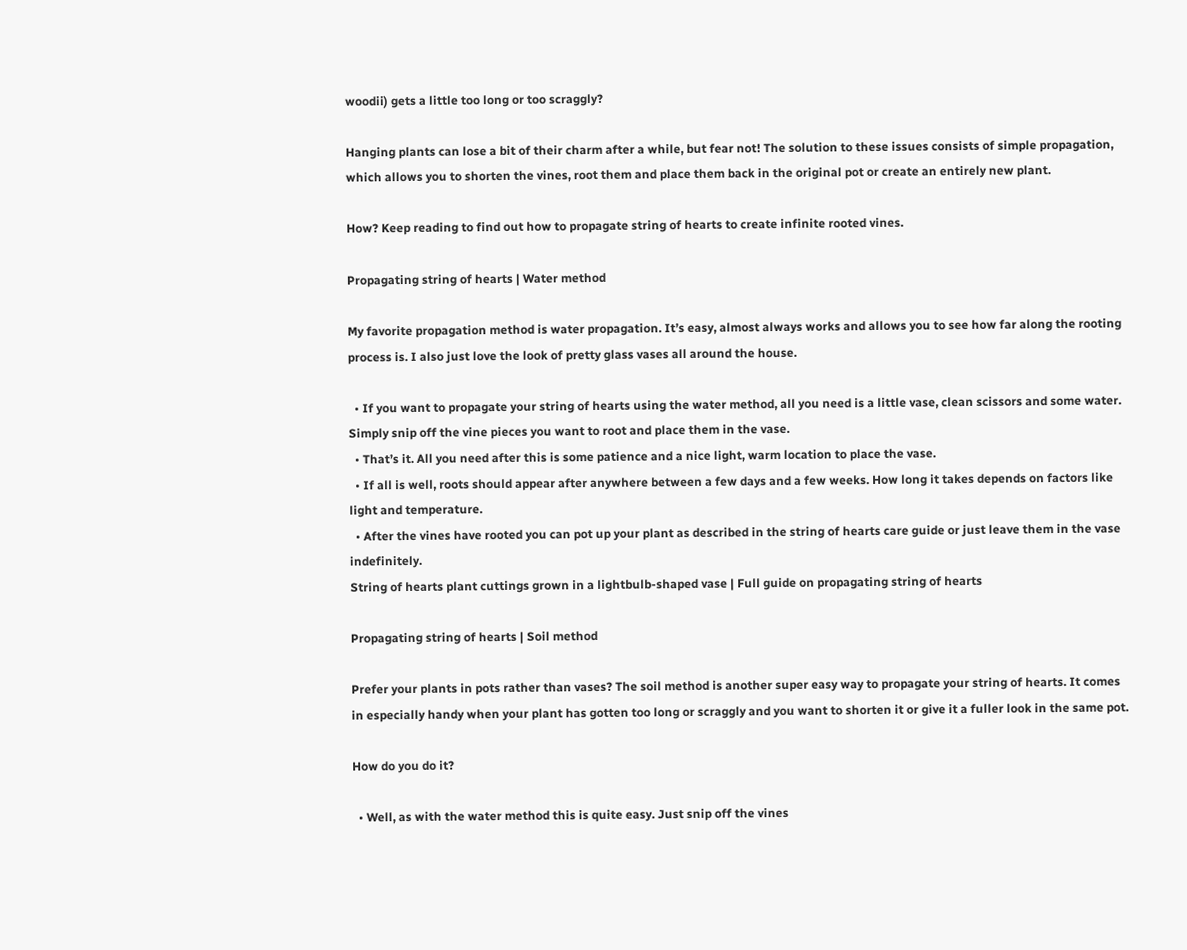woodii) gets a little too long or too scraggly?

Hanging plants can lose a bit of their charm after a while, but fear not! The solution to these issues consists of simple propagation, which allows you to shorten the vines, root them and place them back in the original pot or create an entirely new plant.

How? Keep reading to find out how to propagate string of hearts to create infinite rooted vines.

Propagating string of hearts | Water method

My favorite propagation method is water propagation. It’s easy, almost always works and allows you to see how far along the rooting process is. I also just love the look of pretty glass vases all around the house.

  • If you want to propagate your string of hearts using the water method, all you need is a little vase, clean scissors and some water. Simply snip off the vine pieces you want to root and place them in the vase.
  • That’s it. All you need after this is some patience and a nice light, warm location to place the vase.
  • If all is well, roots should appear after anywhere between a few days and a few weeks. How long it takes depends on factors like light and temperature.
  • After the vines have rooted you can pot up your plant as described in the string of hearts care guide or just leave them in the vase indefinitely.
String of hearts plant cuttings grown in a lightbulb-shaped vase | Full guide on propagating string of hearts

Propagating string of hearts | Soil method

Prefer your plants in pots rather than vases? The soil method is another super easy way to propagate your string of hearts. It comes in especially handy when your plant has gotten too long or scraggly and you want to shorten it or give it a fuller look in the same pot.

How do you do it?

  • Well, as with the water method this is quite easy. Just snip off the vines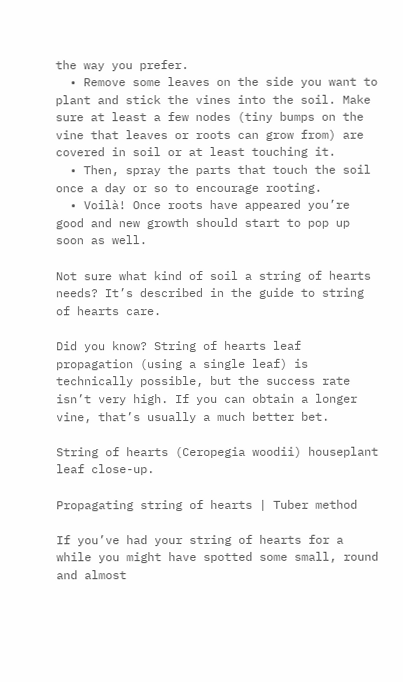the way you prefer.
  • Remove some leaves on the side you want to plant and stick the vines into the soil. Make sure at least a few nodes (tiny bumps on the vine that leaves or roots can grow from) are covered in soil or at least touching it.
  • Then, spray the parts that touch the soil once a day or so to encourage rooting.
  • Voilà! Once roots have appeared you’re good and new growth should start to pop up soon as well.

Not sure what kind of soil a string of hearts needs? It’s described in the guide to string of hearts care.

Did you know? String of hearts leaf propagation (using a single leaf) is technically possible, but the success rate isn’t very high. If you can obtain a longer vine, that’s usually a much better bet.

String of hearts (Ceropegia woodii) houseplant leaf close-up.

Propagating string of hearts | Tuber method

If you’ve had your string of hearts for a while you might have spotted some small, round and almost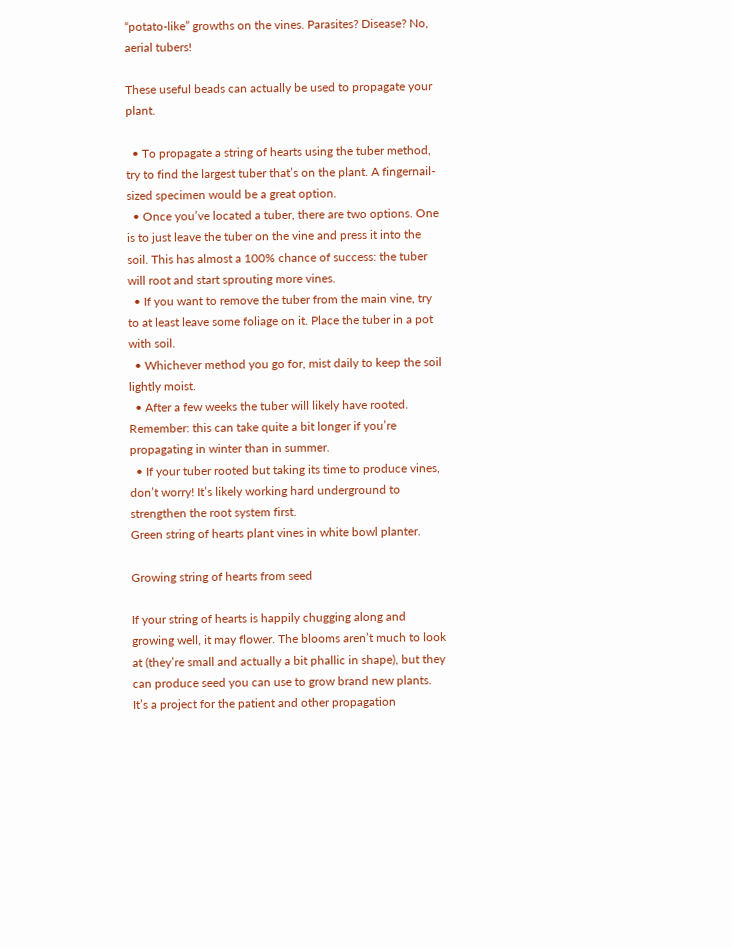“potato-like” growths on the vines. Parasites? Disease? No, aerial tubers!

These useful beads can actually be used to propagate your plant.

  • To propagate a string of hearts using the tuber method, try to find the largest tuber that’s on the plant. A fingernail-sized specimen would be a great option.
  • Once you’ve located a tuber, there are two options. One is to just leave the tuber on the vine and press it into the soil. This has almost a 100% chance of success: the tuber will root and start sprouting more vines.
  • If you want to remove the tuber from the main vine, try to at least leave some foliage on it. Place the tuber in a pot with soil.
  • Whichever method you go for, mist daily to keep the soil lightly moist.
  • After a few weeks the tuber will likely have rooted. Remember: this can take quite a bit longer if you’re propagating in winter than in summer.
  • If your tuber rooted but taking its time to produce vines, don’t worry! It’s likely working hard underground to strengthen the root system first.
Green string of hearts plant vines in white bowl planter.

Growing string of hearts from seed

If your string of hearts is happily chugging along and growing well, it may flower. The blooms aren’t much to look at (they’re small and actually a bit phallic in shape), but they can produce seed you can use to grow brand new plants. It’s a project for the patient and other propagation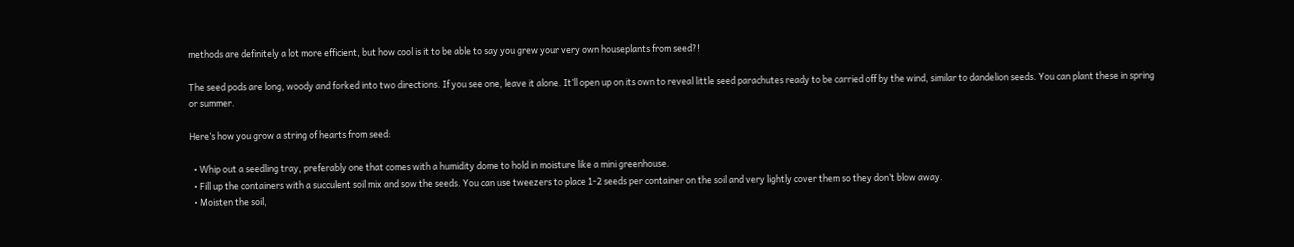methods are definitely a lot more efficient, but how cool is it to be able to say you grew your very own houseplants from seed?!

The seed pods are long, woody and forked into two directions. If you see one, leave it alone. It’ll open up on its own to reveal little seed parachutes ready to be carried off by the wind, similar to dandelion seeds. You can plant these in spring or summer.

Here’s how you grow a string of hearts from seed:

  • Whip out a seedling tray, preferably one that comes with a humidity dome to hold in moisture like a mini greenhouse.
  • Fill up the containers with a succulent soil mix and sow the seeds. You can use tweezers to place 1-2 seeds per container on the soil and very lightly cover them so they don’t blow away.
  • Moisten the soil,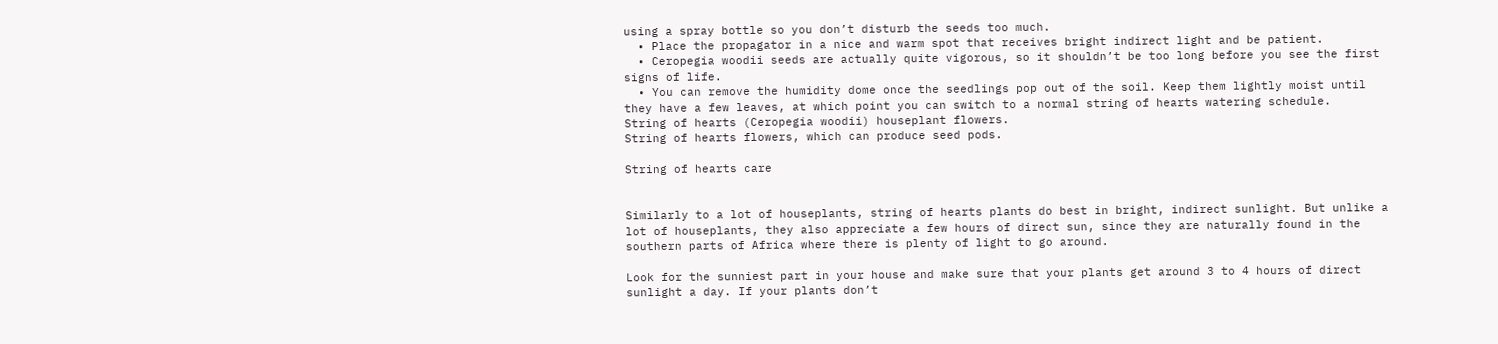using a spray bottle so you don’t disturb the seeds too much.
  • Place the propagator in a nice and warm spot that receives bright indirect light and be patient.
  • Ceropegia woodii seeds are actually quite vigorous, so it shouldn’t be too long before you see the first signs of life.
  • You can remove the humidity dome once the seedlings pop out of the soil. Keep them lightly moist until they have a few leaves, at which point you can switch to a normal string of hearts watering schedule.
String of hearts (Ceropegia woodii) houseplant flowers.
String of hearts flowers, which can produce seed pods.

String of hearts care


Similarly to a lot of houseplants, string of hearts plants do best in bright, indirect sunlight. But unlike a lot of houseplants, they also appreciate a few hours of direct sun, since they are naturally found in the southern parts of Africa where there is plenty of light to go around.

Look for the sunniest part in your house and make sure that your plants get around 3 to 4 hours of direct sunlight a day. If your plants don’t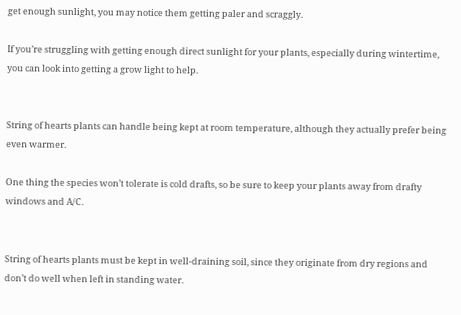get enough sunlight, you may notice them getting paler and scraggly.

If you’re struggling with getting enough direct sunlight for your plants, especially during wintertime, you can look into getting a grow light to help.


String of hearts plants can handle being kept at room temperature, although they actually prefer being even warmer.

One thing the species won’t tolerate is cold drafts, so be sure to keep your plants away from drafty windows and A/C.


String of hearts plants must be kept in well-draining soil, since they originate from dry regions and don’t do well when left in standing water.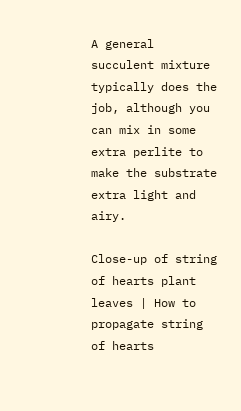A general succulent mixture typically does the job, although you can mix in some extra perlite to make the substrate extra light and airy.

Close-up of string of hearts plant leaves | How to propagate string of hearts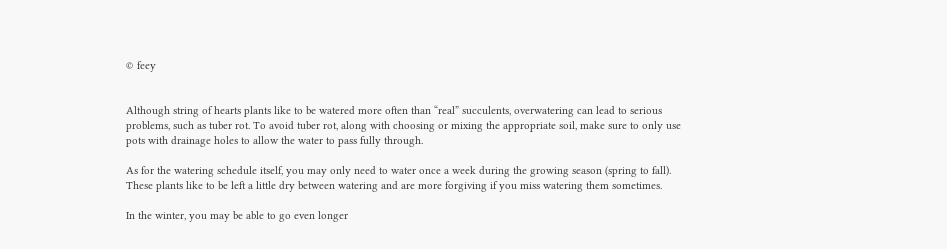© feey


Although string of hearts plants like to be watered more often than “real” succulents, overwatering can lead to serious problems, such as tuber rot. To avoid tuber rot, along with choosing or mixing the appropriate soil, make sure to only use pots with drainage holes to allow the water to pass fully through.

As for the watering schedule itself, you may only need to water once a week during the growing season (spring to fall). These plants like to be left a little dry between watering and are more forgiving if you miss watering them sometimes.

In the winter, you may be able to go even longer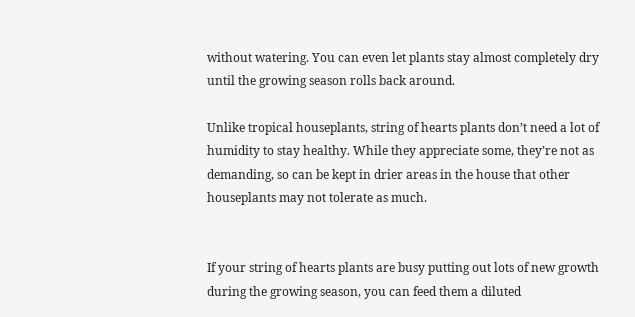without watering. You can even let plants stay almost completely dry until the growing season rolls back around.

Unlike tropical houseplants, string of hearts plants don’t need a lot of humidity to stay healthy. While they appreciate some, they’re not as demanding, so can be kept in drier areas in the house that other houseplants may not tolerate as much.


If your string of hearts plants are busy putting out lots of new growth during the growing season, you can feed them a diluted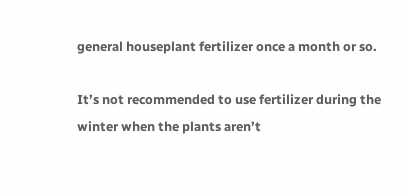general houseplant fertilizer once a month or so.

It’s not recommended to use fertilizer during the winter when the plants aren’t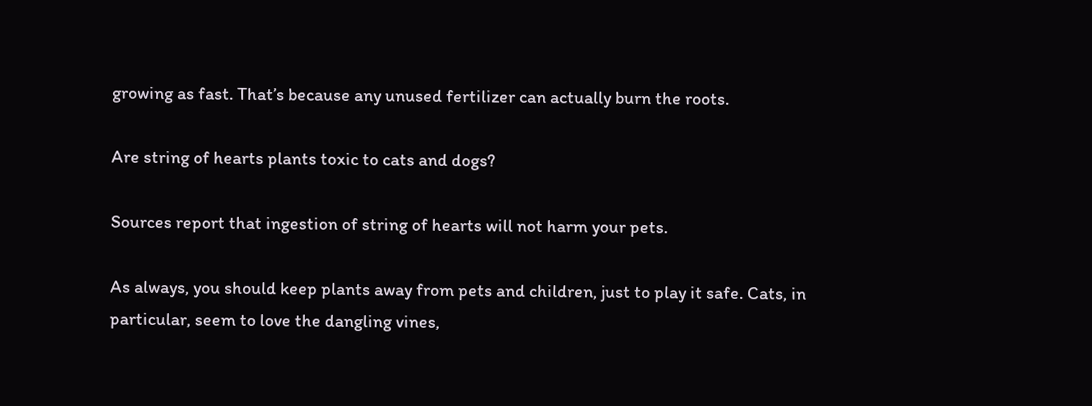growing as fast. That’s because any unused fertilizer can actually burn the roots.

Are string of hearts plants toxic to cats and dogs?

Sources report that ingestion of string of hearts will not harm your pets.

As always, you should keep plants away from pets and children, just to play it safe. Cats, in particular, seem to love the dangling vines,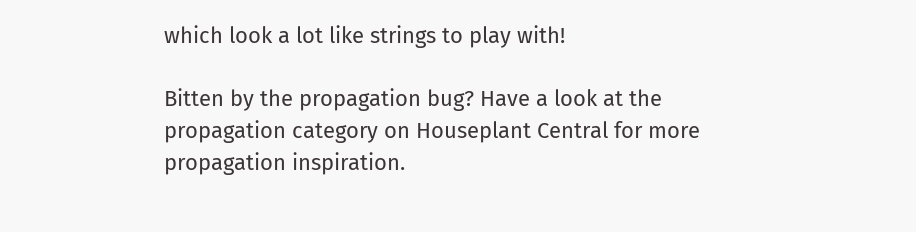which look a lot like strings to play with!

Bitten by the propagation bug? Have a look at the propagation category on Houseplant Central for more propagation inspiration.